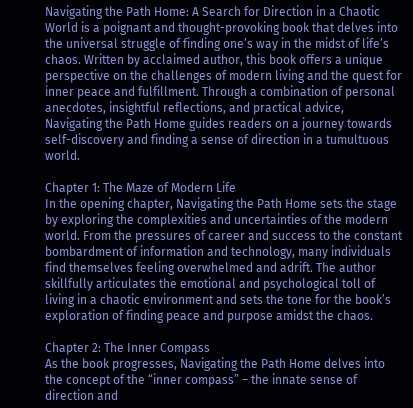Navigating the Path Home: A Search for Direction in a Chaotic World is a poignant and thought-provoking book that delves into the universal struggle of finding one’s way in the midst of life’s chaos. Written by acclaimed author, this book offers a unique perspective on the challenges of modern living and the quest for inner peace and fulfillment. Through a combination of personal anecdotes, insightful reflections, and practical advice, Navigating the Path Home guides readers on a journey towards self-discovery and finding a sense of direction in a tumultuous world.

Chapter 1: The Maze of Modern Life
In the opening chapter, Navigating the Path Home sets the stage by exploring the complexities and uncertainties of the modern world. From the pressures of career and success to the constant bombardment of information and technology, many individuals find themselves feeling overwhelmed and adrift. The author skillfully articulates the emotional and psychological toll of living in a chaotic environment and sets the tone for the book’s exploration of finding peace and purpose amidst the chaos.

Chapter 2: The Inner Compass
As the book progresses, Navigating the Path Home delves into the concept of the “inner compass” – the innate sense of direction and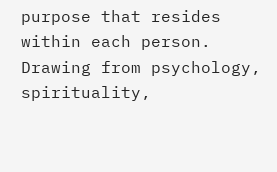purpose that resides within each person. Drawing from psychology, spirituality,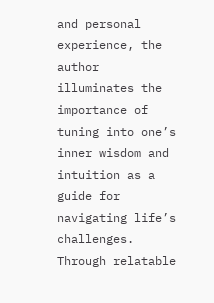and personal experience, the author illuminates the importance of tuning into one’s inner wisdom and intuition as a guide for navigating life’s challenges. Through relatable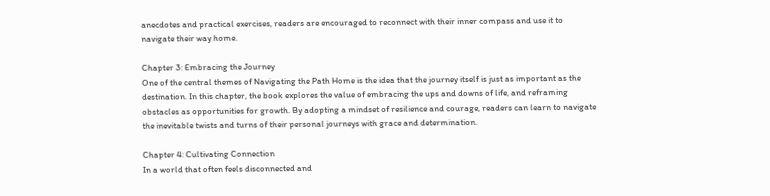anecdotes and practical exercises, readers are encouraged to reconnect with their inner compass and use it to navigate their way home.

Chapter 3: Embracing the Journey
One of the central themes of Navigating the Path Home is the idea that the journey itself is just as important as the destination. In this chapter, the book explores the value of embracing the ups and downs of life, and reframing obstacles as opportunities for growth. By adopting a mindset of resilience and courage, readers can learn to navigate the inevitable twists and turns of their personal journeys with grace and determination.

Chapter 4: Cultivating Connection
In a world that often feels disconnected and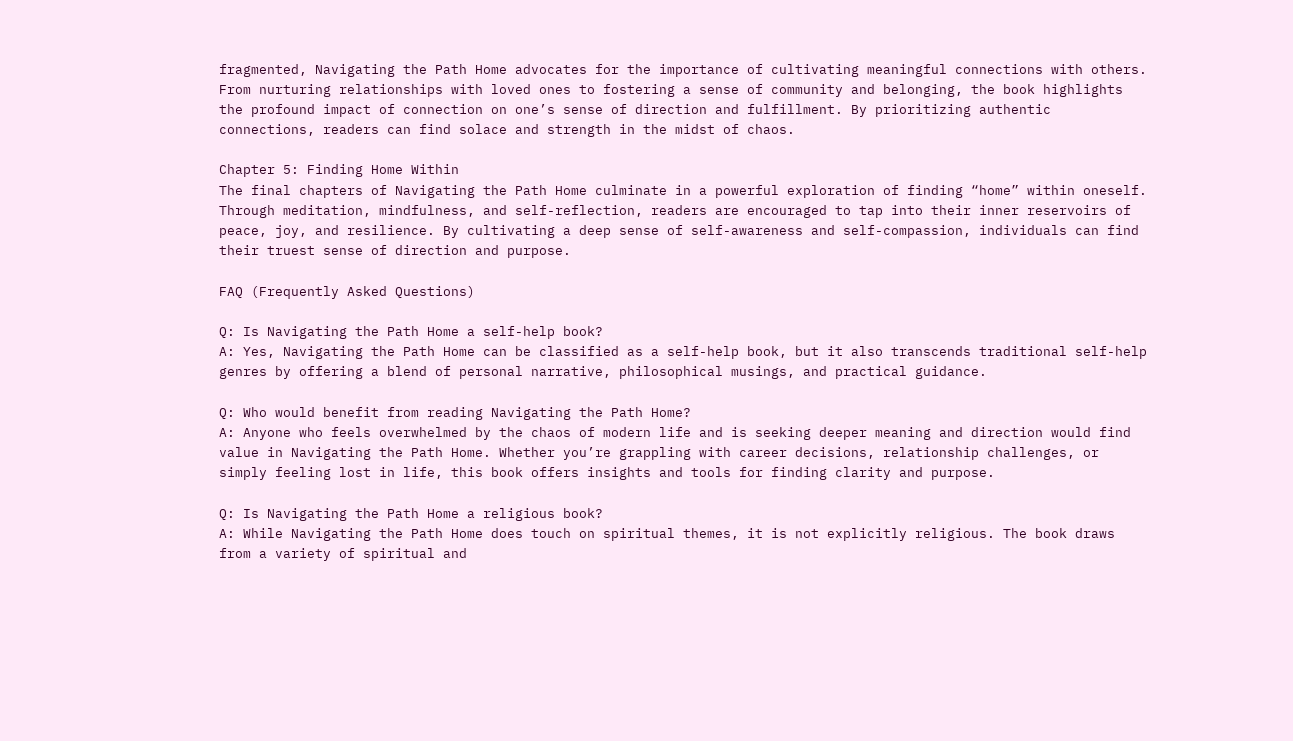fragmented, Navigating the Path Home advocates for the importance of cultivating meaningful connections with others. From nurturing relationships with loved ones to fostering a sense of community and belonging, the book highlights the profound impact of connection on one’s sense of direction and fulfillment. By prioritizing authentic connections, readers can find solace and strength in the midst of chaos.

Chapter 5: Finding Home Within
The final chapters of Navigating the Path Home culminate in a powerful exploration of finding “home” within oneself. Through meditation, mindfulness, and self-reflection, readers are encouraged to tap into their inner reservoirs of peace, joy, and resilience. By cultivating a deep sense of self-awareness and self-compassion, individuals can find their truest sense of direction and purpose.

FAQ (Frequently Asked Questions)

Q: Is Navigating the Path Home a self-help book?
A: Yes, Navigating the Path Home can be classified as a self-help book, but it also transcends traditional self-help genres by offering a blend of personal narrative, philosophical musings, and practical guidance.

Q: Who would benefit from reading Navigating the Path Home?
A: Anyone who feels overwhelmed by the chaos of modern life and is seeking deeper meaning and direction would find value in Navigating the Path Home. Whether you’re grappling with career decisions, relationship challenges, or simply feeling lost in life, this book offers insights and tools for finding clarity and purpose.

Q: Is Navigating the Path Home a religious book?
A: While Navigating the Path Home does touch on spiritual themes, it is not explicitly religious. The book draws from a variety of spiritual and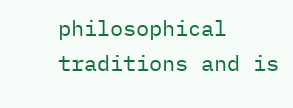philosophical traditions and is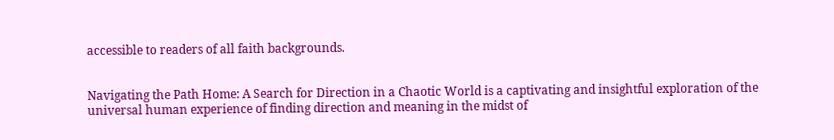accessible to readers of all faith backgrounds.


Navigating the Path Home: A Search for Direction in a Chaotic World is a captivating and insightful exploration of the universal human experience of finding direction and meaning in the midst of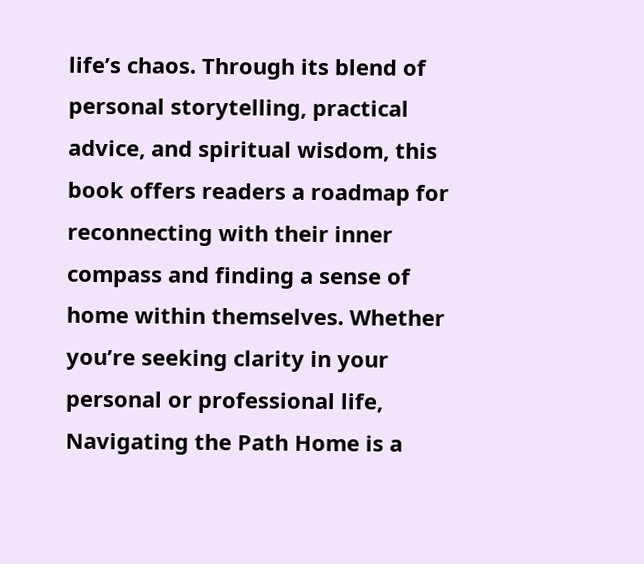life’s chaos. Through its blend of personal storytelling, practical advice, and spiritual wisdom, this book offers readers a roadmap for reconnecting with their inner compass and finding a sense of home within themselves. Whether you’re seeking clarity in your personal or professional life, Navigating the Path Home is a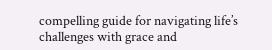compelling guide for navigating life’s challenges with grace and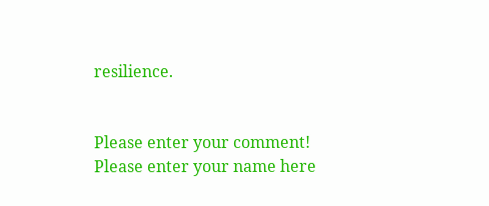resilience.


Please enter your comment!
Please enter your name here